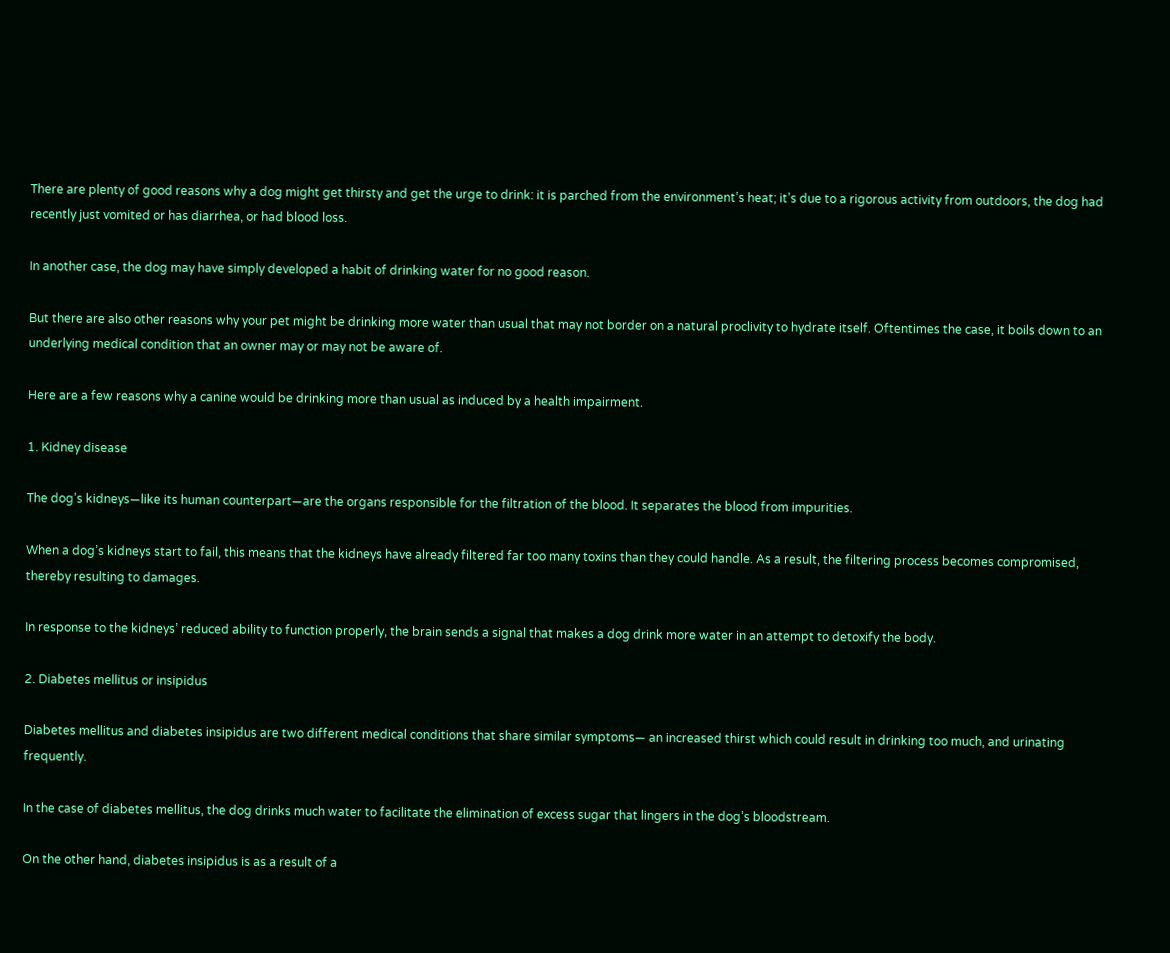There are plenty of good reasons why a dog might get thirsty and get the urge to drink: it is parched from the environment’s heat; it’s due to a rigorous activity from outdoors, the dog had recently just vomited or has diarrhea, or had blood loss.

In another case, the dog may have simply developed a habit of drinking water for no good reason.

But there are also other reasons why your pet might be drinking more water than usual that may not border on a natural proclivity to hydrate itself. Oftentimes the case, it boils down to an underlying medical condition that an owner may or may not be aware of.

Here are a few reasons why a canine would be drinking more than usual as induced by a health impairment.

1. Kidney disease

The dog’s kidneys—like its human counterpart—are the organs responsible for the filtration of the blood. It separates the blood from impurities.

When a dog’s kidneys start to fail, this means that the kidneys have already filtered far too many toxins than they could handle. As a result, the filtering process becomes compromised, thereby resulting to damages.

In response to the kidneys’ reduced ability to function properly, the brain sends a signal that makes a dog drink more water in an attempt to detoxify the body.

2. Diabetes mellitus or insipidus

Diabetes mellitus and diabetes insipidus are two different medical conditions that share similar symptoms— an increased thirst which could result in drinking too much, and urinating frequently.

In the case of diabetes mellitus, the dog drinks much water to facilitate the elimination of excess sugar that lingers in the dog’s bloodstream.

On the other hand, diabetes insipidus is as a result of a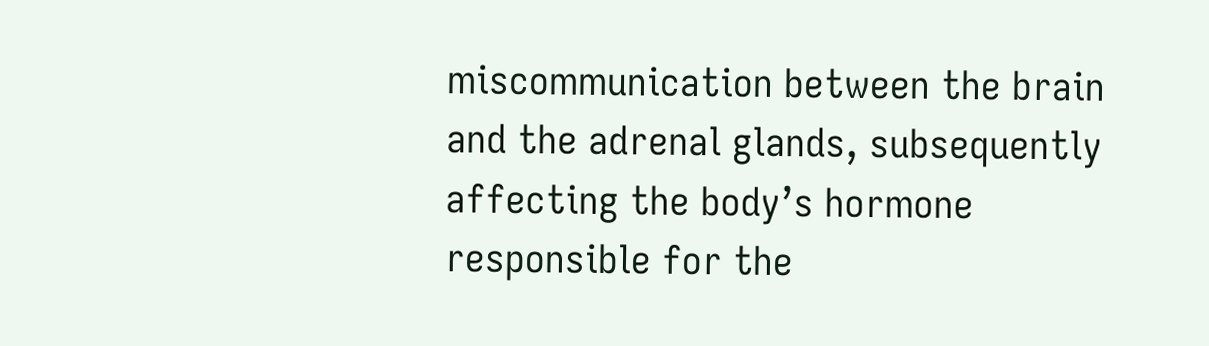miscommunication between the brain and the adrenal glands, subsequently affecting the body’s hormone responsible for the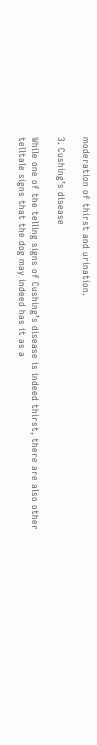moderation of thirst and urination.

3. Cushing’s disease

While one of the telling signs of Cushing’s disease is indeed thirst, there are also other telltale signs that the dog may indeed has it as a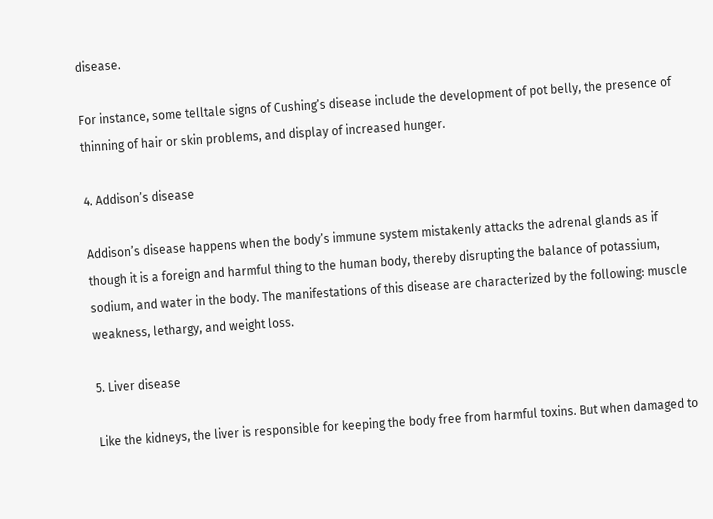disease.

For instance, some telltale signs of Cushing’s disease include the development of pot belly, the presence of thinning of hair or skin problems, and display of increased hunger.

4. Addison’s disease

Addison’s disease happens when the body’s immune system mistakenly attacks the adrenal glands as if though it is a foreign and harmful thing to the human body, thereby disrupting the balance of potassium, sodium, and water in the body. The manifestations of this disease are characterized by the following: muscle weakness, lethargy, and weight loss.

5. Liver disease

Like the kidneys, the liver is responsible for keeping the body free from harmful toxins. But when damaged to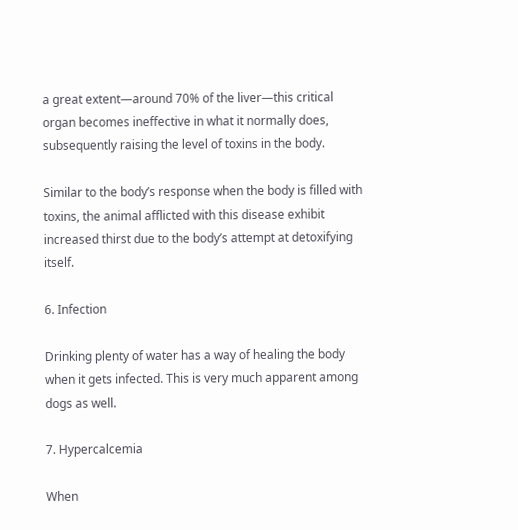a great extent—around 70% of the liver—this critical organ becomes ineffective in what it normally does, subsequently raising the level of toxins in the body.

Similar to the body’s response when the body is filled with toxins, the animal afflicted with this disease exhibit increased thirst due to the body’s attempt at detoxifying itself.

6. Infection

Drinking plenty of water has a way of healing the body when it gets infected. This is very much apparent among dogs as well.

7. Hypercalcemia

When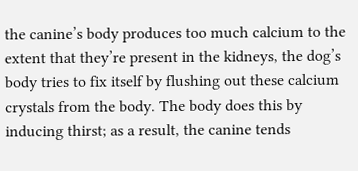the canine’s body produces too much calcium to the extent that they’re present in the kidneys, the dog’s body tries to fix itself by flushing out these calcium crystals from the body. The body does this by inducing thirst; as a result, the canine tends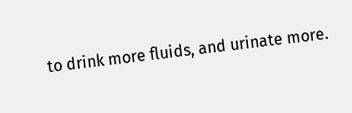to drink more fluids, and urinate more.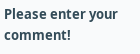Please enter your comment!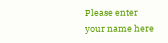Please enter your name here